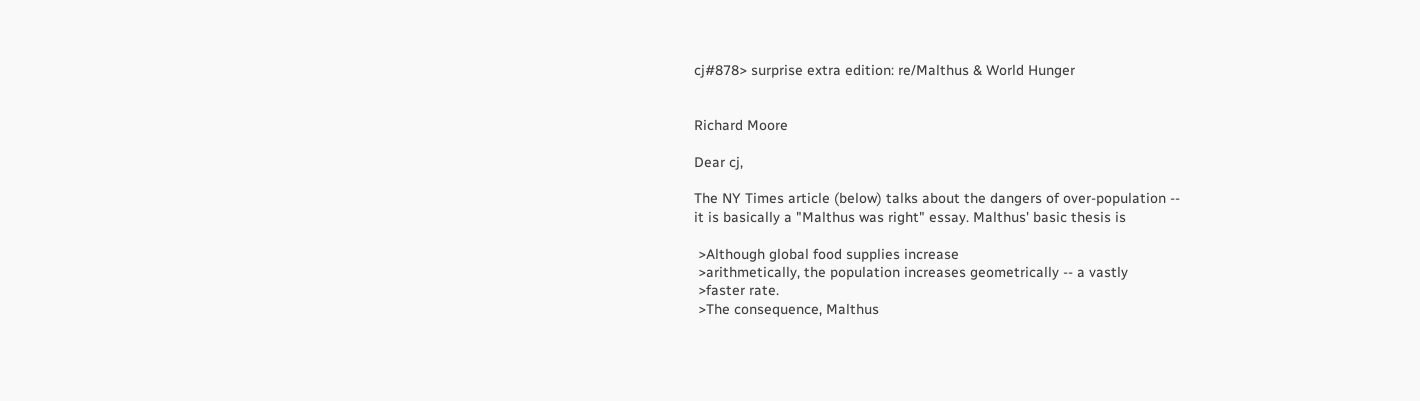cj#878> surprise extra edition: re/Malthus & World Hunger


Richard Moore

Dear cj,

The NY Times article (below) talks about the dangers of over-population --
it is basically a "Malthus was right" essay. Malthus' basic thesis is

 >Although global food supplies increase
 >arithmetically, the population increases geometrically -- a vastly
 >faster rate.
 >The consequence, Malthus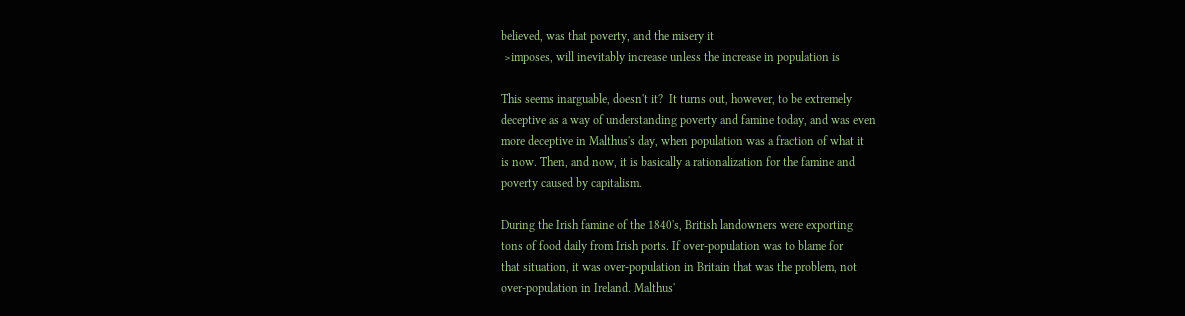believed, was that poverty, and the misery it
 >imposes, will inevitably increase unless the increase in population is

This seems inarguable, doesn't it?  It turns out, however, to be extremely
deceptive as a way of understanding poverty and famine today, and was even
more deceptive in Malthus's day, when population was a fraction of what it
is now. Then, and now, it is basically a rationalization for the famine and
poverty caused by capitalism.

During the Irish famine of the 1840's, British landowners were exporting
tons of food daily from Irish ports. If over-population was to blame for
that situation, it was over-population in Britain that was the problem, not
over-population in Ireland. Malthus'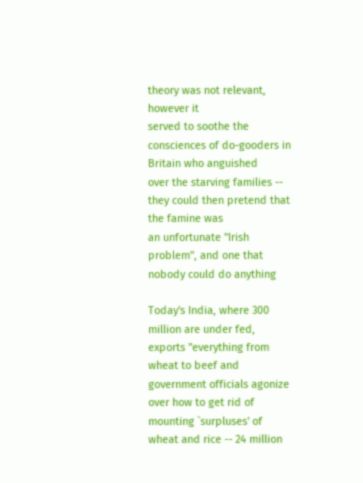theory was not relevant, however it
served to soothe the consciences of do-gooders in Britain who anguished
over the starving families -- they could then pretend that the famine was
an unfortunate "Irish problem", and one that nobody could do anything

Today's India, where 300 million are under fed, exports "everything from
wheat to beef and government officials agonize over how to get rid of
mounting `surpluses' of wheat and rice -- 24 million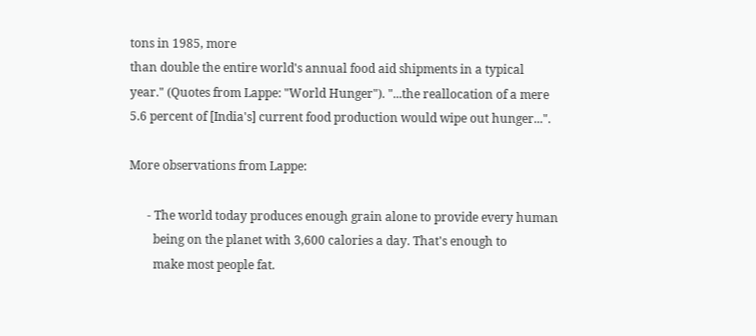tons in 1985, more
than double the entire world's annual food aid shipments in a typical
year." (Quotes from Lappe: "World Hunger"). "...the reallocation of a mere
5.6 percent of [India's] current food production would wipe out hunger...".

More observations from Lappe:

      - The world today produces enough grain alone to provide every human
        being on the planet with 3,600 calories a day. That's enough to
        make most people fat.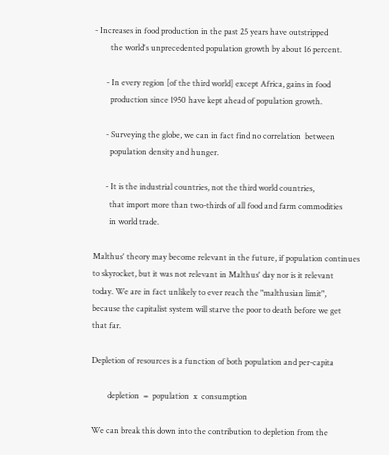- Increases in food production in the past 25 years have outstripped
        the world's unprecedented population growth by about 16 percent.

      - In every region [of the third world] except Africa, gains in food
        production since 1950 have kept ahead of population growth.

      - Surveying the globe, we can in fact find no correlation  between
        population density and hunger.

      - It is the industrial countries, not the third world countries,
        that import more than two-thirds of all food and farm commodities
        in world trade.

Malthus' theory may become relevant in the future, if population continues
to skyrocket, but it was not relevant in Malthus' day nor is it relevant
today. We are in fact unlikely to ever reach the "malthusian limit",
because the capitalist system will starve the poor to death before we get
that far.

Depletion of resources is a function of both population and per-capita

        depletion  =  population  x  consumption

We can break this down into the contribution to depletion from the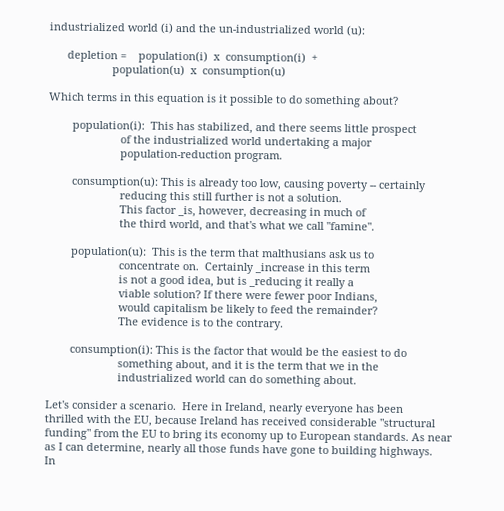industrialized world (i) and the un-industrialized world (u):

      depletion =    population(i)  x  consumption(i)  +
                     population(u)  x  consumption(u)

Which terms in this equation is it possible to do something about?

        population(i):  This has stabilized, and there seems little prospect
                        of the industrialized world undertaking a major
                        population-reduction program.

        consumption(u): This is already too low, causing poverty -- certainly
                        reducing this still further is not a solution.
                        This factor _is, however, decreasing in much of
                        the third world, and that's what we call "famine".

        population(u):  This is the term that malthusians ask us to
                        concentrate on.  Certainly _increase in this term
                        is not a good idea, but is _reducing it really a
                        viable solution? If there were fewer poor Indians,
                        would capitalism be likely to feed the remainder?
                        The evidence is to the contrary.

        consumption(i): This is the factor that would be the easiest to do
                        something about, and it is the term that we in the
                        industrialized world can do something about.

Let's consider a scenario.  Here in Ireland, nearly everyone has been
thrilled with the EU, because Ireland has received considerable "structural
funding" from the EU to bring its economy up to European standards. As near
as I can determine, nearly all those funds have gone to building highways.
In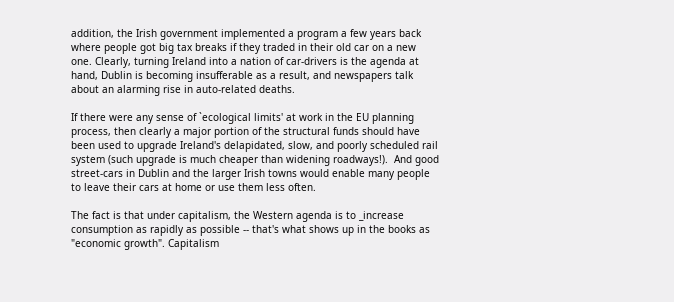addition, the Irish government implemented a program a few years back
where people got big tax breaks if they traded in their old car on a new
one. Clearly, turning Ireland into a nation of car-drivers is the agenda at
hand, Dublin is becoming insufferable as a result, and newspapers talk
about an alarming rise in auto-related deaths.

If there were any sense of `ecological limits' at work in the EU planning
process, then clearly a major portion of the structural funds should have
been used to upgrade Ireland's delapidated, slow, and poorly scheduled rail
system (such upgrade is much cheaper than widening roadways!).  And good
street-cars in Dublin and the larger Irish towns would enable many people
to leave their cars at home or use them less often.

The fact is that under capitalism, the Western agenda is to _increase
consumption as rapidly as possible -- that's what shows up in the books as
"economic growth". Capitalism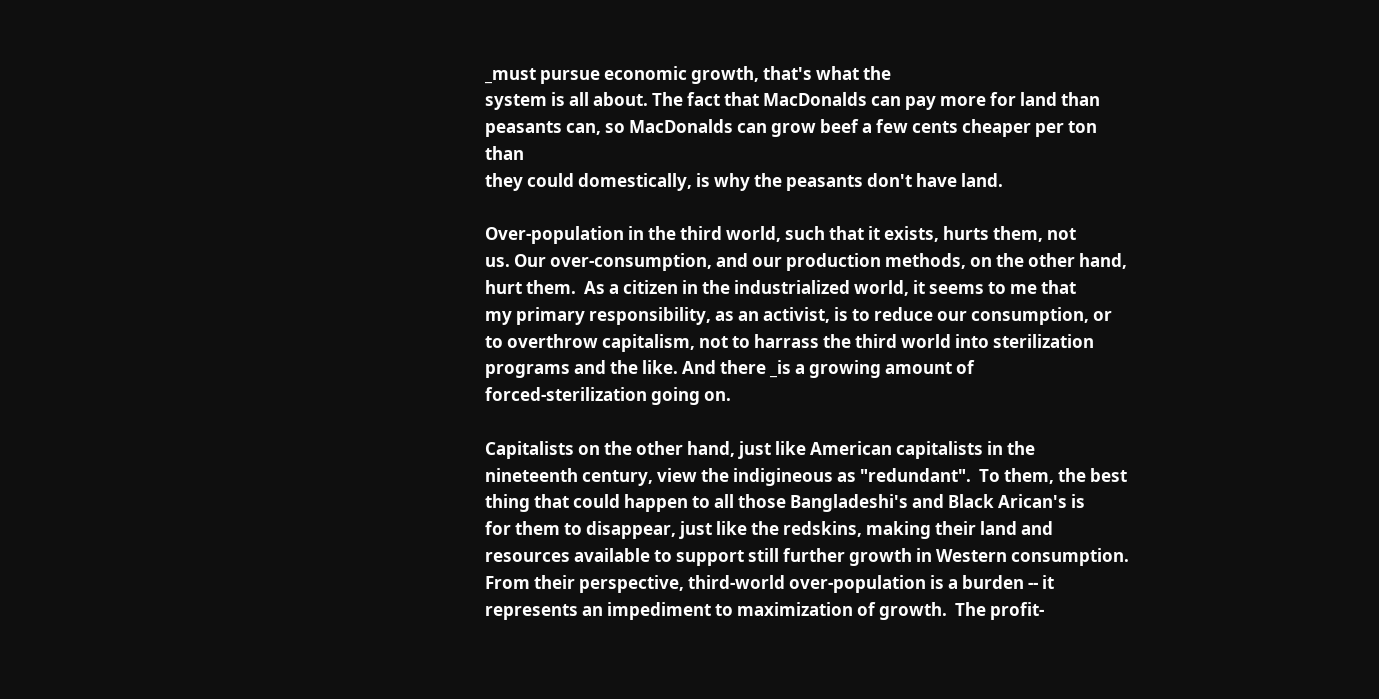_must pursue economic growth, that's what the
system is all about. The fact that MacDonalds can pay more for land than
peasants can, so MacDonalds can grow beef a few cents cheaper per ton than
they could domestically, is why the peasants don't have land.

Over-population in the third world, such that it exists, hurts them, not
us. Our over-consumption, and our production methods, on the other hand,
hurt them.  As a citizen in the industrialized world, it seems to me that
my primary responsibility, as an activist, is to reduce our consumption, or
to overthrow capitalism, not to harrass the third world into sterilization
programs and the like. And there _is a growing amount of
forced-sterilization going on.

Capitalists on the other hand, just like American capitalists in the
nineteenth century, view the indigineous as "redundant".  To them, the best
thing that could happen to all those Bangladeshi's and Black Arican's is
for them to disappear, just like the redskins, making their land and
resources available to support still further growth in Western consumption.
From their perspective, third-world over-population is a burden -- it
represents an impediment to maximization of growth.  The profit-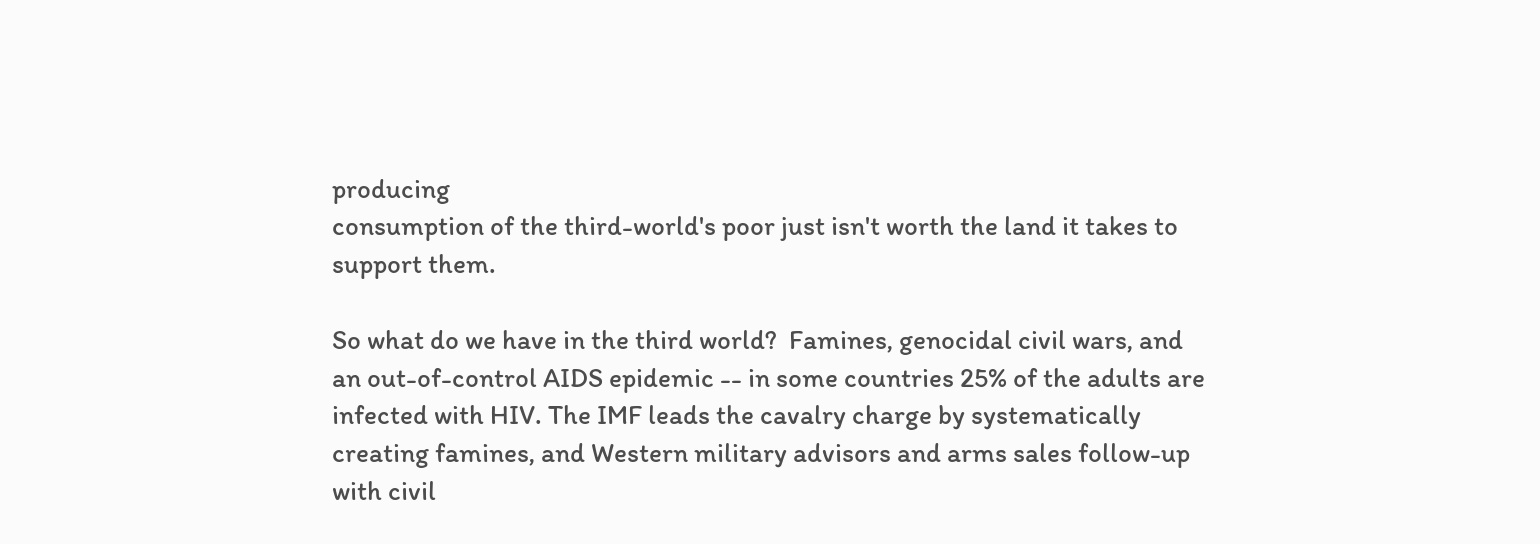producing
consumption of the third-world's poor just isn't worth the land it takes to
support them.

So what do we have in the third world?  Famines, genocidal civil wars, and
an out-of-control AIDS epidemic -- in some countries 25% of the adults are
infected with HIV. The IMF leads the cavalry charge by systematically
creating famines, and Western military advisors and arms sales follow-up
with civil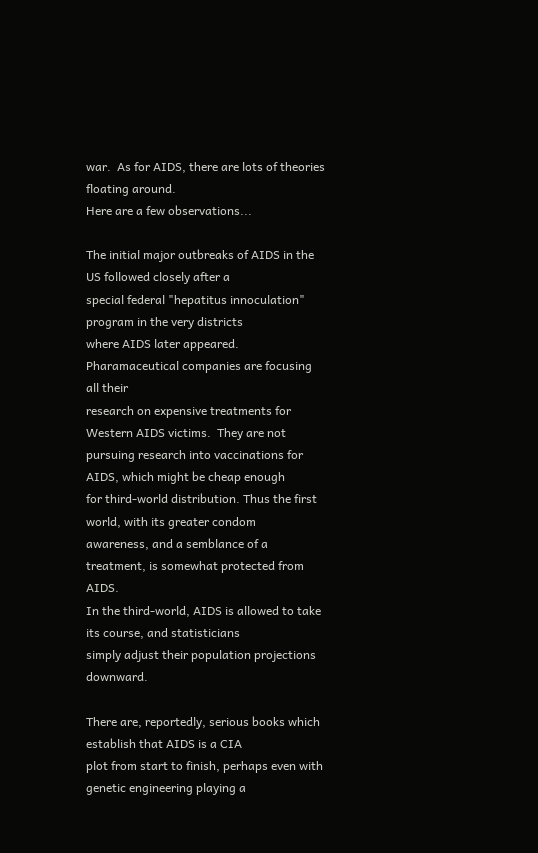war.  As for AIDS, there are lots of theories floating around.
Here are a few observations...

The initial major outbreaks of AIDS in the US followed closely after a
special federal "hepatitus innoculation" program in the very districts
where AIDS later appeared. Pharamaceutical companies are focusing all their
research on expensive treatments for Western AIDS victims.  They are not
pursuing research into vaccinations for AIDS, which might be cheap enough
for third-world distribution. Thus the first world, with its greater condom
awareness, and a semblance of a treatment, is somewhat protected from AIDS.
In the third-world, AIDS is allowed to take its course, and statisticians
simply adjust their population projections downward.

There are, reportedly, serious books which establish that AIDS is a CIA
plot from start to finish, perhaps even with genetic engineering playing a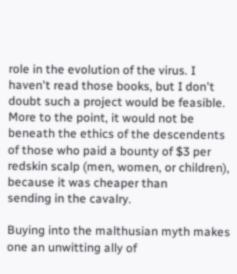role in the evolution of the virus. I haven't read those books, but I don't
doubt such a project would be feasible. More to the point, it would not be
beneath the ethics of the descendents of those who paid a bounty of $3 per
redskin scalp (men, women, or children), because it was cheaper than
sending in the cavalry.

Buying into the malthusian myth makes one an unwitting ally of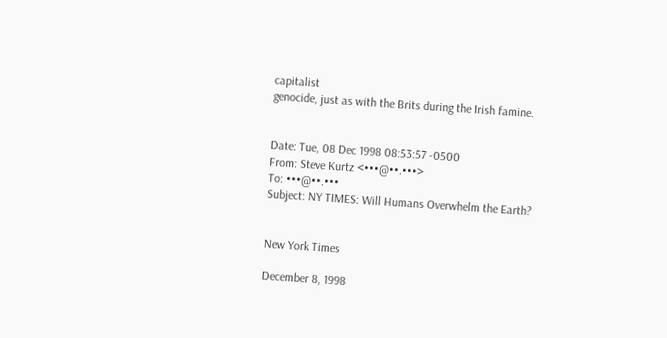capitalist
genocide, just as with the Brits during the Irish famine.


Date: Tue, 08 Dec 1998 08:53:57 -0500
From: Steve Kurtz <•••@••.•••>
To: •••@••.•••
Subject: NY TIMES: Will Humans Overwhelm the Earth?


New York Times

December 8, 1998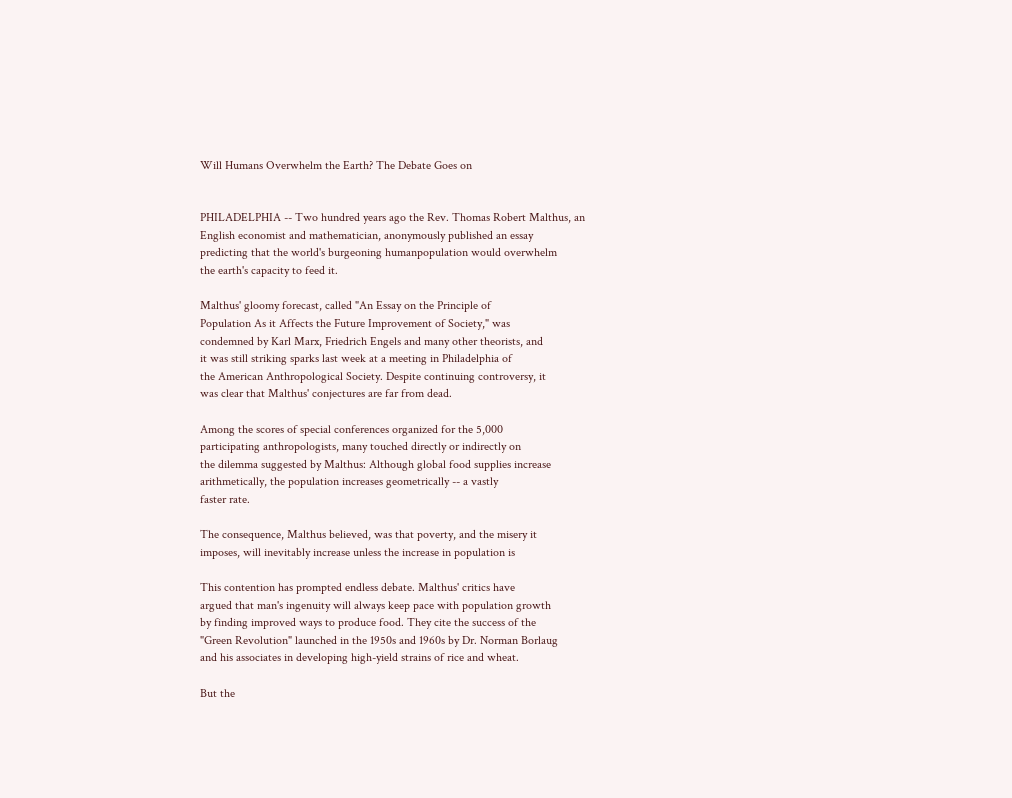Will Humans Overwhelm the Earth? The Debate Goes on


PHILADELPHIA -- Two hundred years ago the Rev. Thomas Robert Malthus, an
English economist and mathematician, anonymously published an essay
predicting that the world's burgeoning humanpopulation would overwhelm
the earth's capacity to feed it.

Malthus' gloomy forecast, called "An Essay on the Principle of
Population As it Affects the Future Improvement of Society," was
condemned by Karl Marx, Friedrich Engels and many other theorists, and
it was still striking sparks last week at a meeting in Philadelphia of
the American Anthropological Society. Despite continuing controversy, it
was clear that Malthus' conjectures are far from dead.

Among the scores of special conferences organized for the 5,000
participating anthropologists, many touched directly or indirectly on
the dilemma suggested by Malthus: Although global food supplies increase
arithmetically, the population increases geometrically -- a vastly
faster rate.

The consequence, Malthus believed, was that poverty, and the misery it
imposes, will inevitably increase unless the increase in population is

This contention has prompted endless debate. Malthus' critics have
argued that man's ingenuity will always keep pace with population growth
by finding improved ways to produce food. They cite the success of the
"Green Revolution" launched in the 1950s and 1960s by Dr. Norman Borlaug
and his associates in developing high-yield strains of rice and wheat.

But the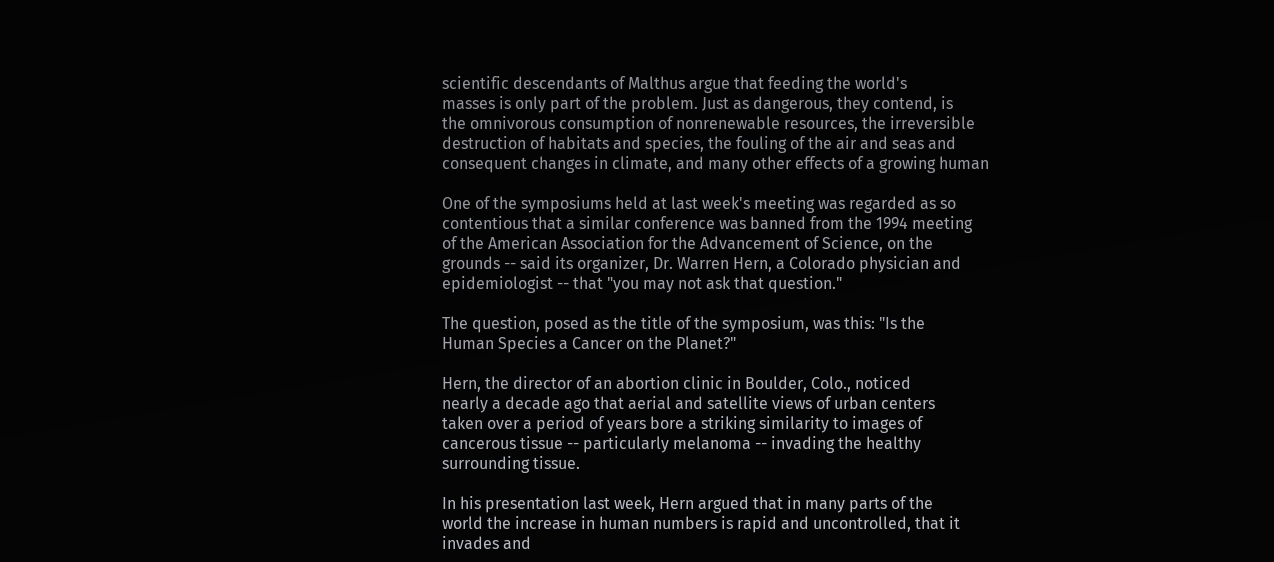scientific descendants of Malthus argue that feeding the world's
masses is only part of the problem. Just as dangerous, they contend, is
the omnivorous consumption of nonrenewable resources, the irreversible
destruction of habitats and species, the fouling of the air and seas and
consequent changes in climate, and many other effects of a growing human

One of the symposiums held at last week's meeting was regarded as so
contentious that a similar conference was banned from the 1994 meeting
of the American Association for the Advancement of Science, on the
grounds -- said its organizer, Dr. Warren Hern, a Colorado physician and
epidemiologist -- that "you may not ask that question."

The question, posed as the title of the symposium, was this: "Is the
Human Species a Cancer on the Planet?"

Hern, the director of an abortion clinic in Boulder, Colo., noticed
nearly a decade ago that aerial and satellite views of urban centers
taken over a period of years bore a striking similarity to images of
cancerous tissue -- particularly melanoma -- invading the healthy
surrounding tissue.

In his presentation last week, Hern argued that in many parts of the
world the increase in human numbers is rapid and uncontrolled, that it
invades and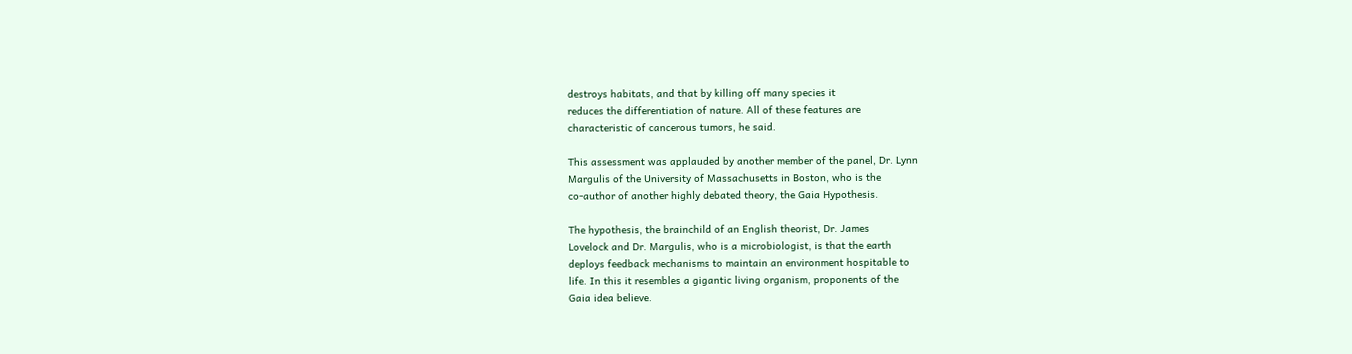destroys habitats, and that by killing off many species it
reduces the differentiation of nature. All of these features are
characteristic of cancerous tumors, he said.

This assessment was applauded by another member of the panel, Dr. Lynn
Margulis of the University of Massachusetts in Boston, who is the
co-author of another highly debated theory, the Gaia Hypothesis.

The hypothesis, the brainchild of an English theorist, Dr. James
Lovelock and Dr. Margulis, who is a microbiologist, is that the earth
deploys feedback mechanisms to maintain an environment hospitable to
life. In this it resembles a gigantic living organism, proponents of the
Gaia idea believe.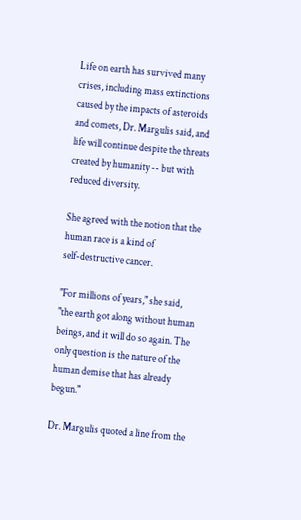Life on earth has survived many crises, including mass extinctions
caused by the impacts of asteroids and comets, Dr. Margulis said, and
life will continue despite the threats created by humanity -- but with
reduced diversity.

She agreed with the notion that the human race is a kind of
self-destructive cancer.

"For millions of years," she said, "the earth got along without human
beings, and it will do so again. The only question is the nature of the
human demise that has already begun."

Dr. Margulis quoted a line from the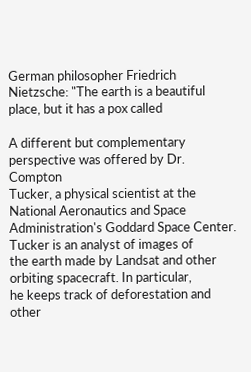German philosopher Friedrich
Nietzsche: "The earth is a beautiful place, but it has a pox called

A different but complementary perspective was offered by Dr. Compton
Tucker, a physical scientist at the National Aeronautics and Space
Administration's Goddard Space Center. Tucker is an analyst of images of
the earth made by Landsat and other orbiting spacecraft. In particular,
he keeps track of deforestation and other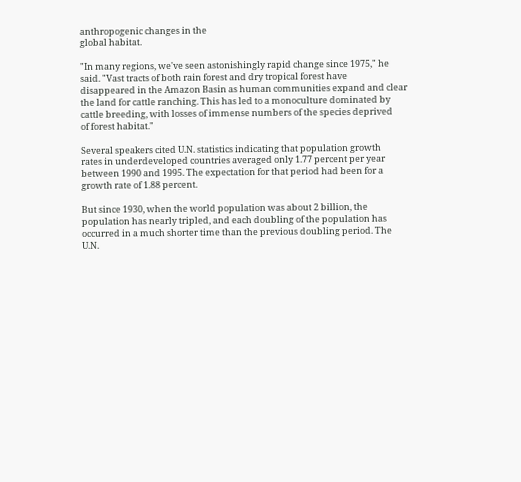anthropogenic changes in the
global habitat.

"In many regions, we've seen astonishingly rapid change since 1975," he
said. "Vast tracts of both rain forest and dry tropical forest have
disappeared in the Amazon Basin as human communities expand and clear
the land for cattle ranching. This has led to a monoculture dominated by
cattle breeding, with losses of immense numbers of the species deprived
of forest habitat."

Several speakers cited U.N. statistics indicating that population growth
rates in underdeveloped countries averaged only 1.77 percent per year
between 1990 and 1995. The expectation for that period had been for a
growth rate of 1.88 percent.

But since 1930, when the world population was about 2 billion, the
population has nearly tripled, and each doubling of the population has
occurred in a much shorter time than the previous doubling period. The
U.N.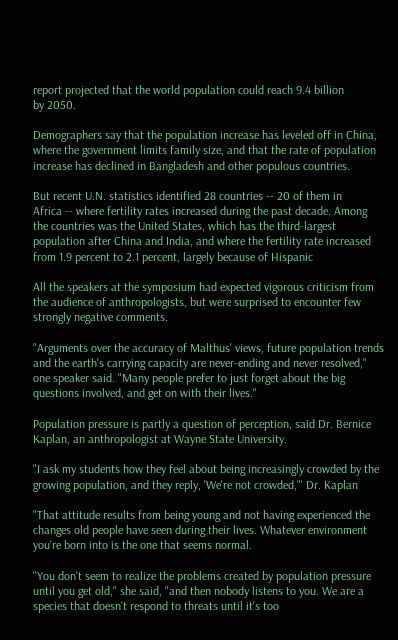report projected that the world population could reach 9.4 billion
by 2050.

Demographers say that the population increase has leveled off in China,
where the government limits family size, and that the rate of population
increase has declined in Bangladesh and other populous countries.

But recent U.N. statistics identified 28 countries -- 20 of them in
Africa -- where fertility rates increased during the past decade. Among
the countries was the United States, which has the third-largest
population after China and India, and where the fertility rate increased
from 1.9 percent to 2.1 percent, largely because of Hispanic

All the speakers at the symposium had expected vigorous criticism from
the audience of anthropologists, but were surprised to encounter few
strongly negative comments.

"Arguments over the accuracy of Malthus' views, future population trends
and the earth's carrying capacity are never-ending and never resolved,"
one speaker said. "Many people prefer to just forget about the big
questions involved, and get on with their lives."

Population pressure is partly a question of perception, said Dr. Bernice
Kaplan, an anthropologist at Wayne State University.

"I ask my students how they feel about being increasingly crowded by the
growing population, and they reply, 'We're not crowded,"' Dr. Kaplan

"That attitude results from being young and not having experienced the
changes old people have seen during their lives. Whatever environment
you're born into is the one that seems normal.

"You don't seem to realize the problems created by population pressure
until you get old," she said, "and then nobody listens to you. We are a
species that doesn't respond to threats until it's too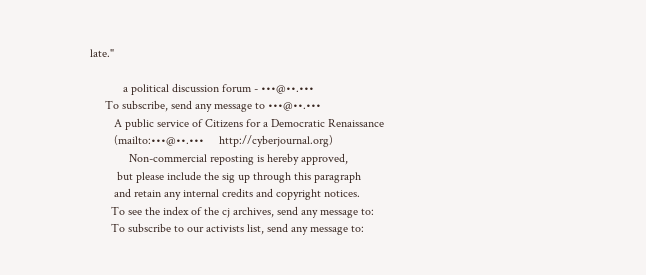late."

           a political discussion forum - •••@••.•••
     To subscribe, send any message to •••@••.•••
        A public service of Citizens for a Democratic Renaissance
        (mailto:•••@••.•••     http://cyberjournal.org)
             Non-commercial reposting is hereby approved,
         but please include the sig up through this paragraph
        and retain any internal credits and copyright notices.
       To see the index of the cj archives, send any message to:
       To subscribe to our activists list, send any message to: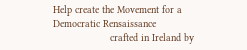Help create the Movement for a Democratic Rensaissance
                   crafted in Ireland by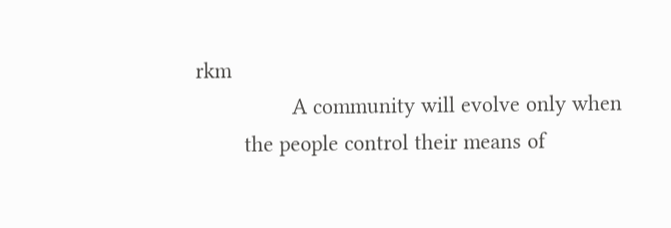rkm
                A community will evolve only when
        the people control their means of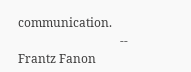communication.
                                  -- Frantz Fanon